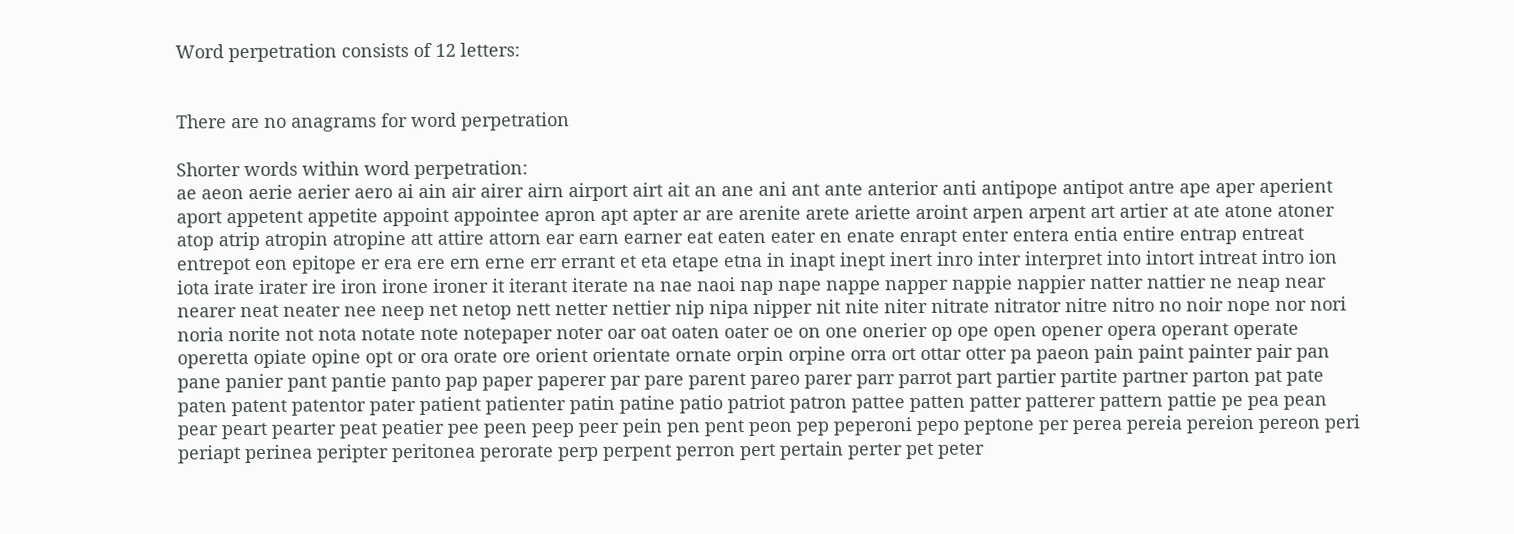Word perpetration consists of 12 letters:


There are no anagrams for word perpetration

Shorter words within word perpetration:
ae aeon aerie aerier aero ai ain air airer airn airport airt ait an ane ani ant ante anterior anti antipope antipot antre ape aper aperient aport appetent appetite appoint appointee apron apt apter ar are arenite arete ariette aroint arpen arpent art artier at ate atone atoner atop atrip atropin atropine att attire attorn ear earn earner eat eaten eater en enate enrapt enter entera entia entire entrap entreat entrepot eon epitope er era ere ern erne err errant et eta etape etna in inapt inept inert inro inter interpret into intort intreat intro ion iota irate irater ire iron irone ironer it iterant iterate na nae naoi nap nape nappe napper nappie nappier natter nattier ne neap near nearer neat neater nee neep net netop nett netter nettier nip nipa nipper nit nite niter nitrate nitrator nitre nitro no noir nope nor nori noria norite not nota notate note notepaper noter oar oat oaten oater oe on one onerier op ope open opener opera operant operate operetta opiate opine opt or ora orate ore orient orientate ornate orpin orpine orra ort ottar otter pa paeon pain paint painter pair pan pane panier pant pantie panto pap paper paperer par pare parent pareo parer parr parrot part partier partite partner parton pat pate paten patent patentor pater patient patienter patin patine patio patriot patron pattee patten patter patterer pattern pattie pe pea pean pear peart pearter peat peatier pee peen peep peer pein pen pent peon pep peperoni pepo peptone per perea pereia pereion pereon peri periapt perinea peripter peritonea perorate perp perpent perron pert pertain perter pet peter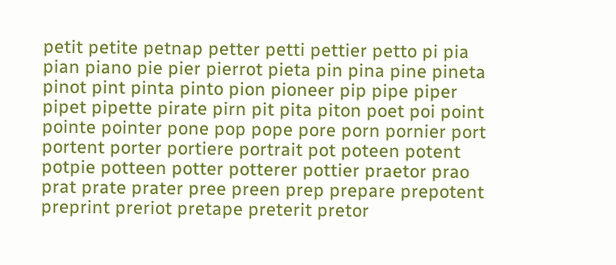petit petite petnap petter petti pettier petto pi pia pian piano pie pier pierrot pieta pin pina pine pineta pinot pint pinta pinto pion pioneer pip pipe piper pipet pipette pirate pirn pit pita piton poet poi point pointe pointer pone pop pope pore porn pornier port portent porter portiere portrait pot poteen potent potpie potteen potter potterer pottier praetor prao prat prate prater pree preen prep prepare prepotent preprint preriot pretape preterit pretor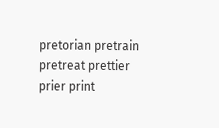pretorian pretrain pretreat prettier prier print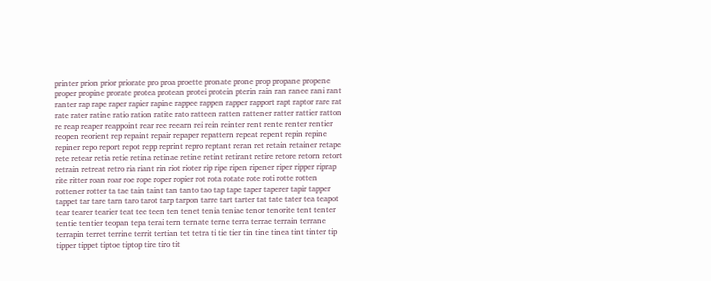printer prion prior priorate pro proa proette pronate prone prop propane propene proper propine prorate protea protean protei protein pterin rain ran ranee rani rant ranter rap rape raper rapier rapine rappee rappen rapper rapport rapt raptor rare rat rate rater ratine ratio ration ratite rato ratteen ratten rattener ratter rattier ratton re reap reaper reappoint rear ree reearn rei rein reinter rent rente renter rentier reopen reorient rep repaint repair repaper repattern repeat repent repin repine repiner repo report repot repp reprint repro reptant reran ret retain retainer retape rete retear retia retie retina retinae retine retint retirant retire retore retorn retort retrain retreat retro ria riant rin riot rioter rip ripe ripen ripener riper ripper riprap rite ritter roan roar roe rope roper ropier rot rota rotate rote roti rotte rotten rottener rotter ta tae tain taint tan tanto tao tap tape taper taperer tapir tapper tappet tar tare tarn taro tarot tarp tarpon tarre tart tarter tat tate tater tea teapot tear tearer tearier teat tee teen ten tenet tenia teniae tenor tenorite tent tenter tentie tentier teopan tepa terai tern ternate terne terra terrae terrain terrane terrapin terret terrine territ tertian tet tetra ti tie tier tin tine tinea tint tinter tip tipper tippet tiptoe tiptop tire tiro tit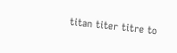titan titer titre to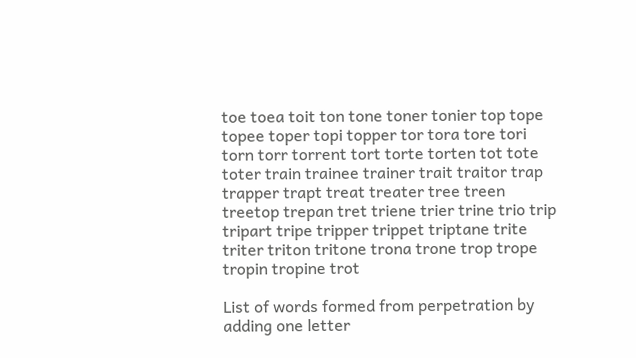toe toea toit ton tone toner tonier top tope topee toper topi topper tor tora tore tori torn torr torrent tort torte torten tot tote toter train trainee trainer trait traitor trap trapper trapt treat treater tree treen treetop trepan tret triene trier trine trio trip tripart tripe tripper trippet triptane trite triter triton tritone trona trone trop trope tropin tropine trot

List of words formed from perpetration by adding one letter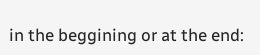in the beggining or at the end: